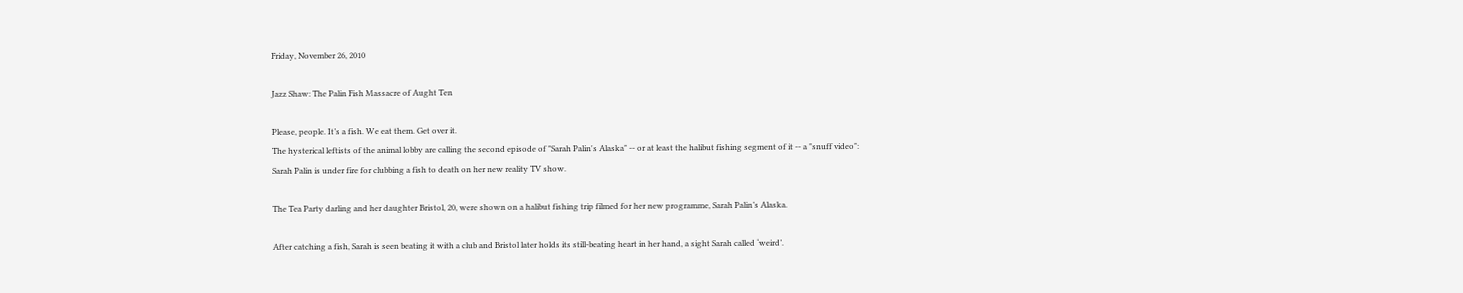Friday, November 26, 2010

Jazz Shaw: The Palin Fish Massacre of Aught Ten

Please, people. It’s a fish. We eat them. Get over it.
The hysterical leftists of the animal lobby are calling the second episode of "Sarah Palin's Alaska" -- or at least the halibut fishing segment of it -- a "snuff video":
Sarah Palin is under fire for clubbing a fish to death on her new reality TV show.

The Tea Party darling and her daughter Bristol, 20, were shown on a halibut fishing trip filmed for her new programme, Sarah Palin’s Alaska.

After catching a fish, Sarah is seen beating it with a club and Bristol later holds its still-beating heart in her hand, a sight Sarah called ‘weird’.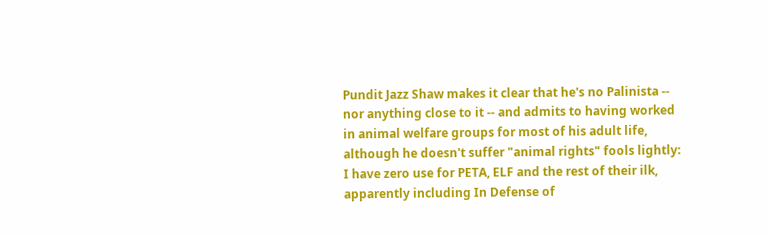Pundit Jazz Shaw makes it clear that he's no Palinista -- nor anything close to it -- and admits to having worked in animal welfare groups for most of his adult life, although he doesn't suffer "animal rights" fools lightly:
I have zero use for PETA, ELF and the rest of their ilk, apparently including In Defense of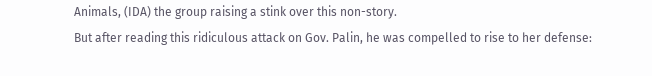Animals, (IDA) the group raising a stink over this non-story.
But after reading this ridiculous attack on Gov. Palin, he was compelled to rise to her defense: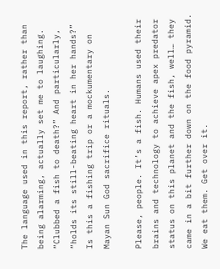The language used in this report, rather than being alarming, actually set me to laughing. “Clubbed a fish to death?” And particularly, “holds its still-beating heart in her hands?” Is this a fishing trip or a mockumentary on Mayan Sun God sacrifice rituals.

Please, people. It’s a fish. Humans used their brains and technology to achieve apex predator status on this planet and the fish, well… they came in a bit further down on the food pyramid. We eat them. Get over it.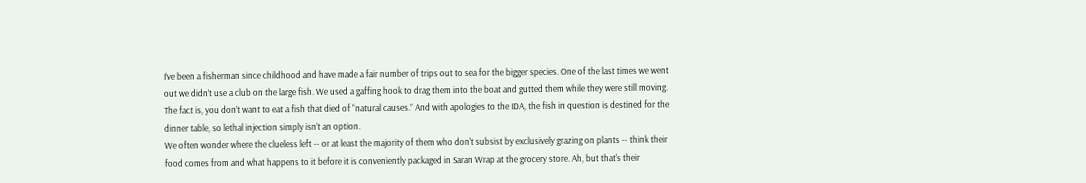I’ve been a fisherman since childhood and have made a fair number of trips out to sea for the bigger species. One of the last times we went out we didn’t use a club on the large fish. We used a gaffing hook to drag them into the boat and gutted them while they were still moving. The fact is, you don’t want to eat a fish that died of “natural causes.” And with apologies to the IDA, the fish in question is destined for the dinner table, so lethal injection simply isn’t an option.
We often wonder where the clueless left -- or at least the majority of them who don't subsist by exclusively grazing on plants -- think their food comes from and what happens to it before it is conveniently packaged in Saran Wrap at the grocery store. Ah, but that's their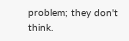problem; they don't think.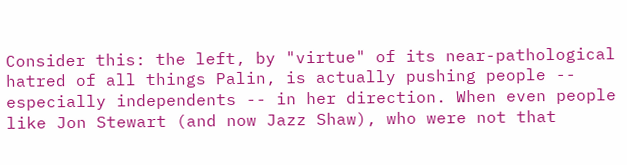Consider this: the left, by "virtue" of its near-pathological hatred of all things Palin, is actually pushing people -- especially independents -- in her direction. When even people like Jon Stewart (and now Jazz Shaw), who were not that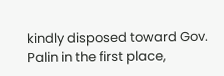kindly disposed toward Gov. Palin in the first place,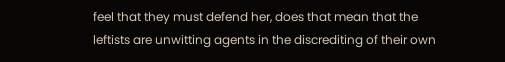feel that they must defend her, does that mean that the leftists are unwitting agents in the discrediting of their own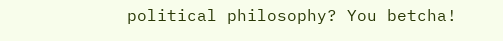political philosophy? You betcha!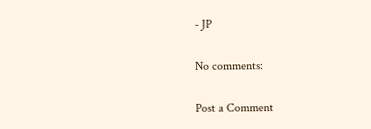- JP

No comments:

Post a Comment